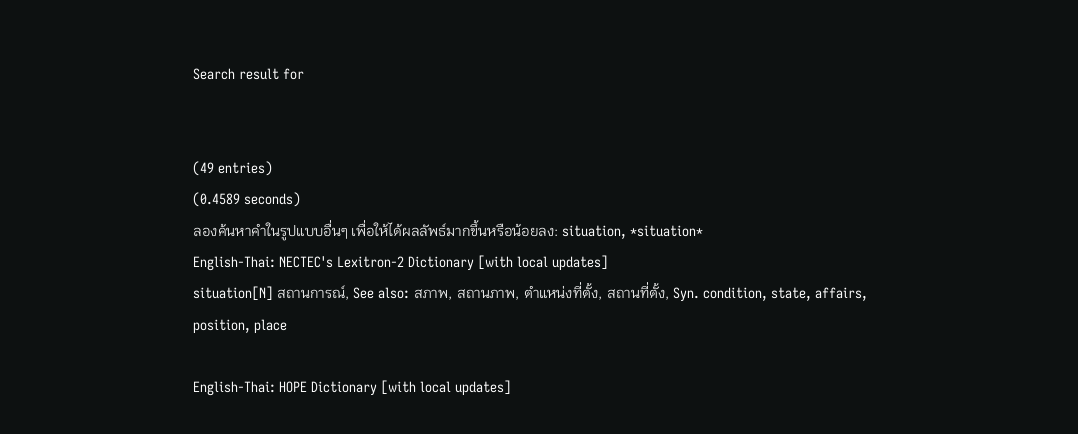Search result for


(49 entries)
(0.4589 seconds)
ลองค้นหาคำในรูปแบบอื่นๆ เพื่อให้ได้ผลลัพธ์มากขึ้นหรือน้อยลง: situation, *situation*
English-Thai: NECTEC's Lexitron-2 Dictionary [with local updates]
situation[N] สถานการณ์, See also: สภาพ, สถานภาพ, ตำแหน่งที่ตั้ง, สถานที่ตั้ง, Syn. condition, state, affairs, position, place

English-Thai: HOPE Dictionary [with local updates]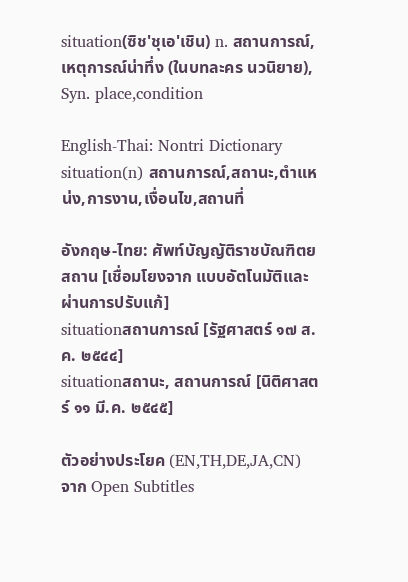situation(ซิช'ชุเอ'เชิน) n. สถานการณ์,เหตุการณ์น่าทึ่ง (ในบทละคร นวนิยาย), Syn. place,condition

English-Thai: Nontri Dictionary
situation(n) สถานการณ์,สถานะ,ตำแหน่ง,การงาน,เงื่อนไข,สถานที่

อังกฤษ-ไทย: ศัพท์บัญญัติราชบัณฑิตยสถาน [เชื่อมโยงจาก แบบอัตโนมัติและผ่านการปรับแก้]
situationสถานการณ์ [รัฐศาสตร์ ๑๗ ส.ค. ๒๕๔๔]
situationสถานะ, สถานการณ์ [นิติศาสตร์ ๑๑ มี.ค. ๒๕๔๕]

ตัวอย่างประโยค (EN,TH,DE,JA,CN) จาก Open Subtitles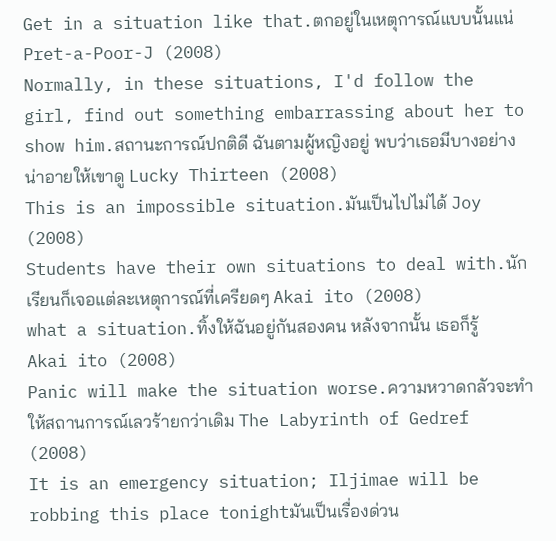Get in a situation like that.ตกอยู่ในเหตุการณ์แบบนั้นแน่ Pret-a-Poor-J (2008)
Normally, in these situations, I'd follow the girl, find out something embarrassing about her to show him.สถานะการณ์ปกติดี ฉันตามผู้หญิงอยู่ พบว่าเธอมีบางอย่างน่าอายให้เขาดู Lucky Thirteen (2008)
This is an impossible situation.มันเป็นไปไม่ได้ Joy (2008)
Students have their own situations to deal with.นักเรียนก็เจอแต่ละเหตุการณ์ที่เครียดๆ Akai ito (2008)
what a situation.ทิ้งให้ฉันอยู่กันสองคน หลังจากนั้น เธอก็รู้ Akai ito (2008)
Panic will make the situation worse.ความหวาดกลัวจะทำให้สถานการณ์เลวร้ายกว่าเดิม The Labyrinth of Gedref (2008)
It is an emergency situation; Iljimae will be robbing this place tonightมันเป็นเรื่องด่วน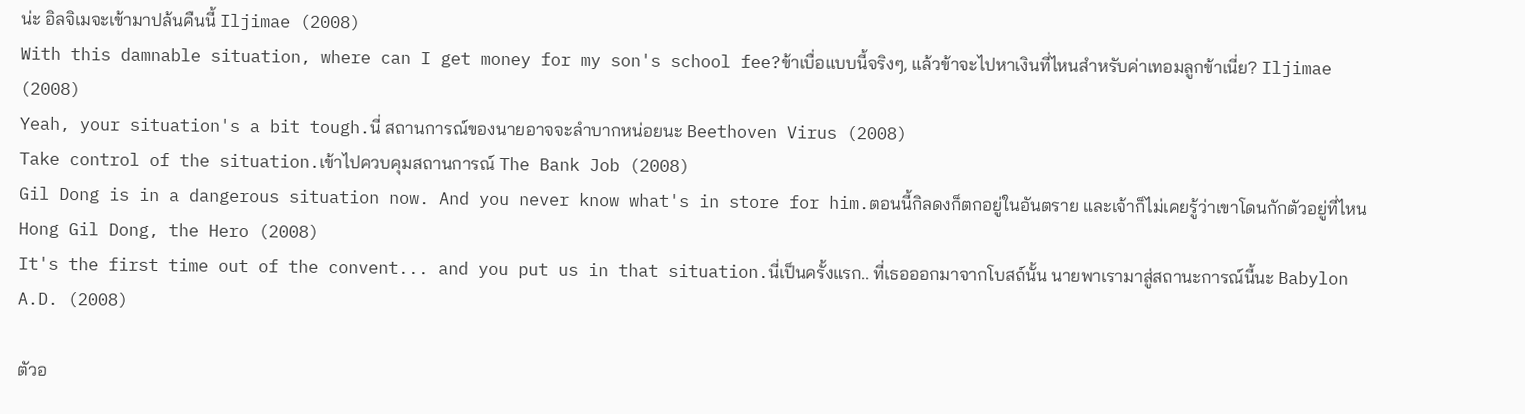น่ะ อิลจิเมจะเข้ามาปล้นคืนนี้ Iljimae (2008)
With this damnable situation, where can I get money for my son's school fee?ข้าเบื่อแบบนี้จริงๆ, แล้วข้าจะไปหาเงินที่ไหนสำหรับค่าเทอมลูกข้าเนี่ย? Iljimae (2008)
Yeah, your situation's a bit tough.นี่ สถานการณ์ของนายอาจจะลำบากหน่อยนะ Beethoven Virus (2008)
Take control of the situation.เข้าไปควบคุมสถานการณ์ The Bank Job (2008)
Gil Dong is in a dangerous situation now. And you never know what's in store for him.ตอนนี้กิลดงก็ตกอยู่ในอันตราย และเจ้าก็ไม่เคยรู้ว่าเขาโดนกักตัวอยู่ที่ไหน Hong Gil Dong, the Hero (2008)
It's the first time out of the convent... and you put us in that situation.นี่เป็นครั้งแรก.. ที่เธอออกมาจากโบสถ์นั้น นายพาเรามาสู่สถานะการณ์นี้นะ Babylon A.D. (2008)

ตัวอ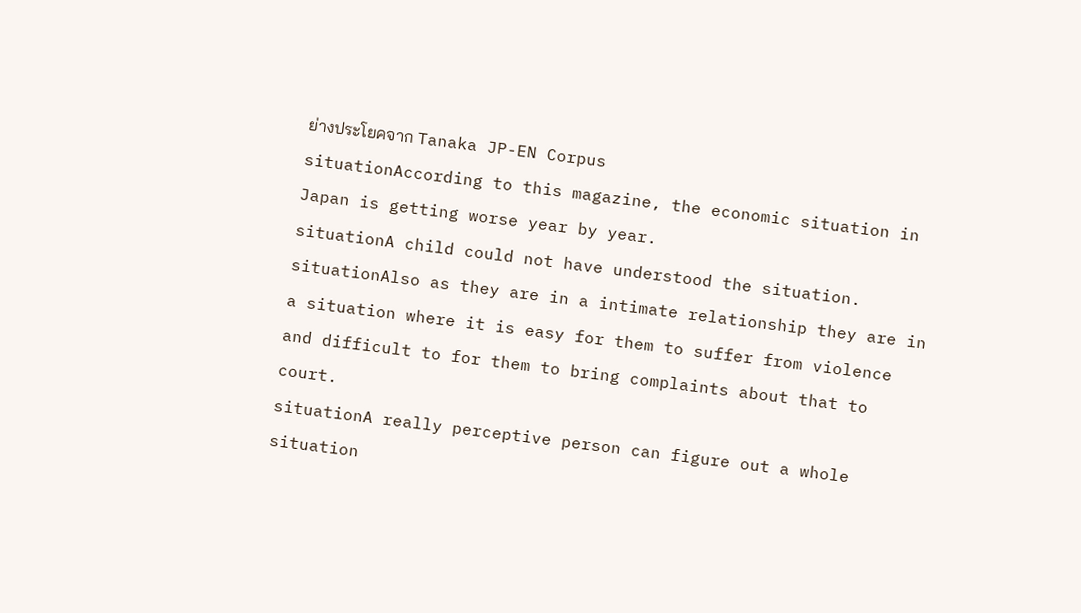ย่างประโยคจาก Tanaka JP-EN Corpus
situationAccording to this magazine, the economic situation in Japan is getting worse year by year.
situationA child could not have understood the situation.
situationAlso as they are in a intimate relationship they are in a situation where it is easy for them to suffer from violence and difficult to for them to bring complaints about that to court.
situationA really perceptive person can figure out a whole situation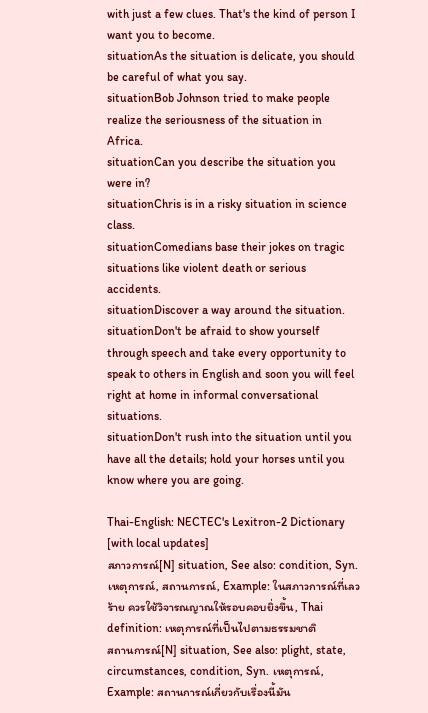with just a few clues. That's the kind of person I want you to become.
situationAs the situation is delicate, you should be careful of what you say.
situationBob Johnson tried to make people realize the seriousness of the situation in Africa.
situationCan you describe the situation you were in?
situationChris is in a risky situation in science class.
situationComedians base their jokes on tragic situations like violent death or serious accidents.
situationDiscover a way around the situation.
situationDon't be afraid to show yourself through speech and take every opportunity to speak to others in English and soon you will feel right at home in informal conversational situations.
situationDon't rush into the situation until you have all the details; hold your horses until you know where you are going.

Thai-English: NECTEC's Lexitron-2 Dictionary [with local updates]
สภาวการณ์[N] situation, See also: condition, Syn. เหตุการณ์, สถานการณ์, Example: ในสภาวการณ์ที่เลวร้าย ควรใช้วิจารณญาณให้รอบคอบยิ่งขึ้น, Thai definition: เหตุการณ์ที่เป็นไปตามธรรมชาติ
สถานการณ์[N] situation, See also: plight, state, circumstances, condition, Syn. เหตุการณ์, Example: สถานการณ์เกี่ยวกับเรื่องนี้มัน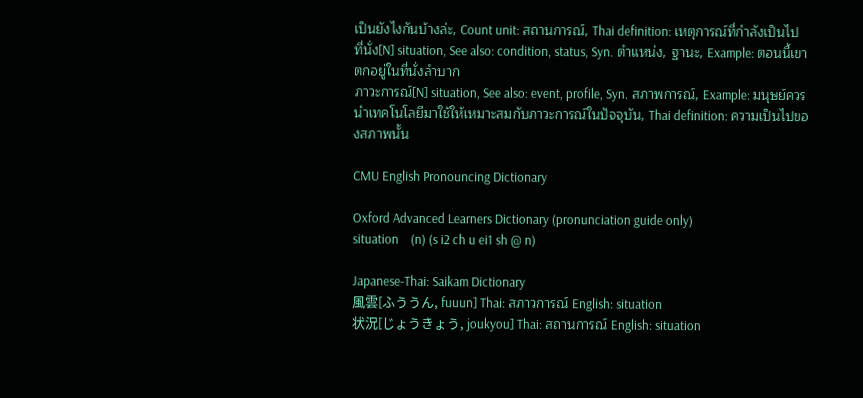เป็นยังไงกันบ้างล่ะ, Count unit: สถานการณ์, Thai definition: เหตุการณ์ที่กำลังเป็นไป
ที่นั่ง[N] situation, See also: condition, status, Syn. ตำแหน่ง, ฐานะ, Example: ตอนนี้เขาตกอยู่ในที่นั่งลำบาก
ภาวะการณ์[N] situation, See also: event, profile, Syn. สภาพการณ์, Example: มนุษย์ควรนำเทคโนโลยีมาใช้ให้เหมาะสมกับภาวะการณ์ในปัจจุบัน, Thai definition: ความเป็นไปของสภาพนั้น

CMU English Pronouncing Dictionary

Oxford Advanced Learners Dictionary (pronunciation guide only)
situation    (n) (s i2 ch u ei1 sh @ n)

Japanese-Thai: Saikam Dictionary
風雲[ふううん, fuuun] Thai: สภาวการณ์ English: situation
状況[じょうきょう, joukyou] Thai: สถานการณ์ English: situation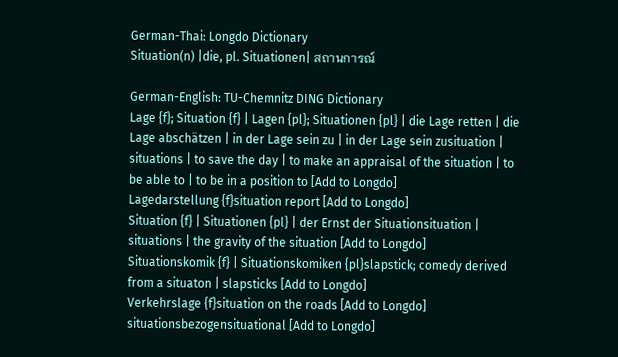German-Thai: Longdo Dictionary
Situation(n) |die, pl. Situationen| สถานการณ์

German-English: TU-Chemnitz DING Dictionary
Lage {f}; Situation {f} | Lagen {pl}; Situationen {pl} | die Lage retten | die Lage abschätzen | in der Lage sein zu | in der Lage sein zusituation | situations | to save the day | to make an appraisal of the situation | to be able to | to be in a position to [Add to Longdo]
Lagedarstellung {f}situation report [Add to Longdo]
Situation {f} | Situationen {pl} | der Ernst der Situationsituation | situations | the gravity of the situation [Add to Longdo]
Situationskomik {f} | Situationskomiken {pl}slapstick; comedy derived from a situaton | slapsticks [Add to Longdo]
Verkehrslage {f}situation on the roads [Add to Longdo]
situationsbezogensituational [Add to Longdo]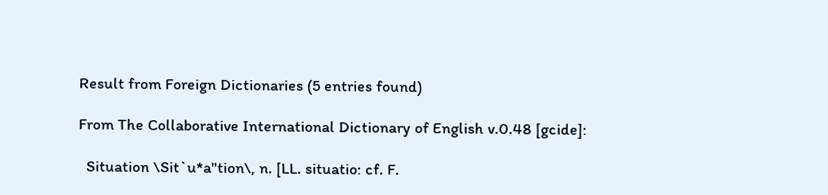Result from Foreign Dictionaries (5 entries found)

From The Collaborative International Dictionary of English v.0.48 [gcide]:

  Situation \Sit`u*a"tion\, n. [LL. situatio: cf. F.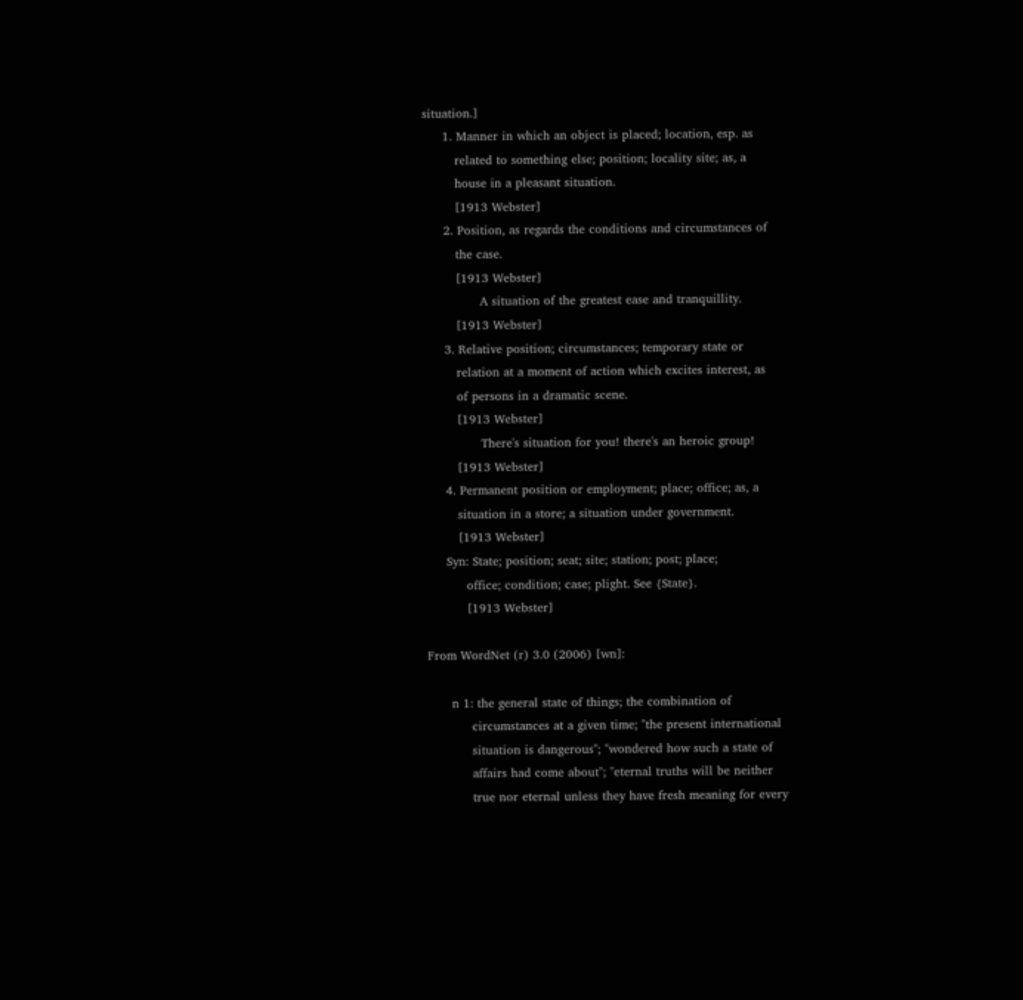situation.]
     1. Manner in which an object is placed; location, esp. as
        related to something else; position; locality site; as, a
        house in a pleasant situation.
        [1913 Webster]
     2. Position, as regards the conditions and circumstances of
        the case.
        [1913 Webster]
              A situation of the greatest ease and tranquillity.
        [1913 Webster]
     3. Relative position; circumstances; temporary state or
        relation at a moment of action which excites interest, as
        of persons in a dramatic scene.
        [1913 Webster]
              There's situation for you! there's an heroic group!
        [1913 Webster]
     4. Permanent position or employment; place; office; as, a
        situation in a store; a situation under government.
        [1913 Webster]
     Syn: State; position; seat; site; station; post; place;
          office; condition; case; plight. See {State}.
          [1913 Webster]

From WordNet (r) 3.0 (2006) [wn]:

      n 1: the general state of things; the combination of
           circumstances at a given time; "the present international
           situation is dangerous"; "wondered how such a state of
           affairs had come about"; "eternal truths will be neither
           true nor eternal unless they have fresh meaning for every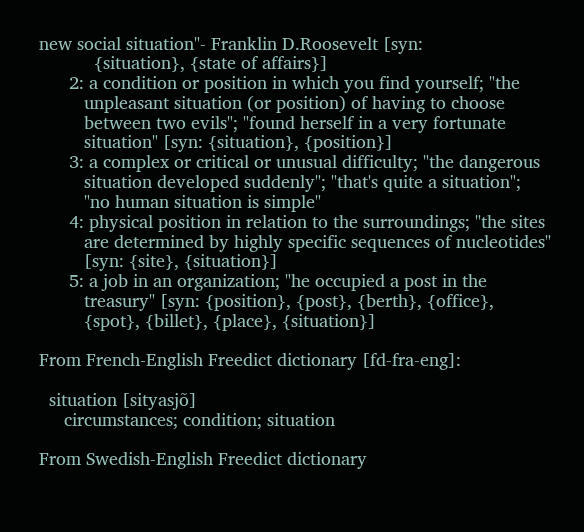new social situation"- Franklin D.Roosevelt [syn:
           {situation}, {state of affairs}]
      2: a condition or position in which you find yourself; "the
         unpleasant situation (or position) of having to choose
         between two evils"; "found herself in a very fortunate
         situation" [syn: {situation}, {position}]
      3: a complex or critical or unusual difficulty; "the dangerous
         situation developed suddenly"; "that's quite a situation";
         "no human situation is simple"
      4: physical position in relation to the surroundings; "the sites
         are determined by highly specific sequences of nucleotides"
         [syn: {site}, {situation}]
      5: a job in an organization; "he occupied a post in the
         treasury" [syn: {position}, {post}, {berth}, {office},
         {spot}, {billet}, {place}, {situation}]

From French-English Freedict dictionary [fd-fra-eng]:

  situation [sityasjõ]
     circumstances; condition; situation

From Swedish-English Freedict dictionary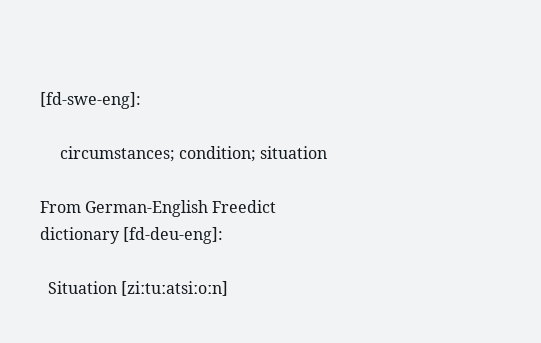[fd-swe-eng]:

     circumstances; condition; situation

From German-English Freedict dictionary [fd-deu-eng]:

  Situation [ziːtuːatsiːoːn]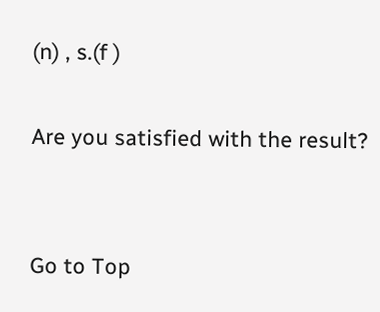(n) , s.(f )

Are you satisfied with the result?


Go to Top